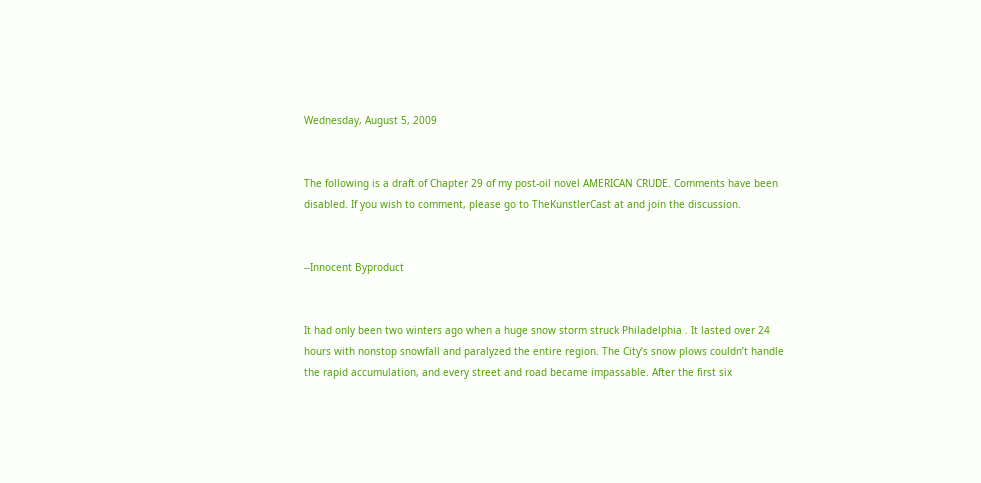Wednesday, August 5, 2009


The following is a draft of Chapter 29 of my post-oil novel AMERICAN CRUDE. Comments have been disabled. If you wish to comment, please go to TheKunstlerCast at and join the discussion.


--Innocent Byproduct


It had only been two winters ago when a huge snow storm struck Philadelphia . It lasted over 24 hours with nonstop snowfall and paralyzed the entire region. The City’s snow plows couldn’t handle the rapid accumulation, and every street and road became impassable. After the first six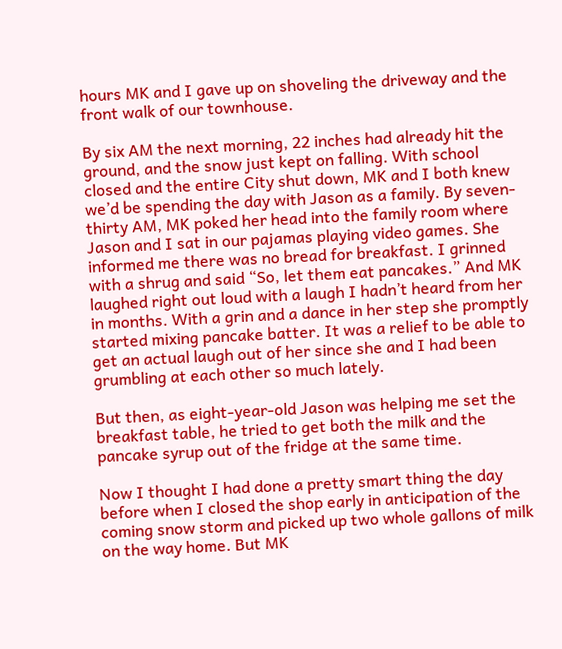hours MK and I gave up on shoveling the driveway and the front walk of our townhouse.

By six AM the next morning, 22 inches had already hit the ground, and the snow just kept on falling. With school closed and the entire City shut down, MK and I both knew we’d be spending the day with Jason as a family. By seven-thirty AM, MK poked her head into the family room where Jason and I sat in our pajamas playing video games. She informed me there was no bread for breakfast. I grinned with a shrug and said “So, let them eat pancakes.” And MK laughed right out loud with a laugh I hadn’t heard from her in months. With a grin and a dance in her step she promptly started mixing pancake batter. It was a relief to be able to get an actual laugh out of her since she and I had been grumbling at each other so much lately.

But then, as eight-year-old Jason was helping me set the breakfast table, he tried to get both the milk and the pancake syrup out of the fridge at the same time.

Now I thought I had done a pretty smart thing the day before when I closed the shop early in anticipation of the coming snow storm and picked up two whole gallons of milk on the way home. But MK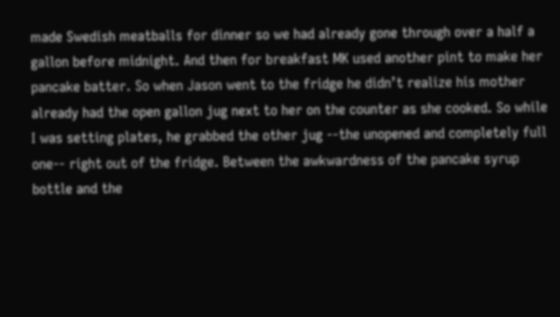made Swedish meatballs for dinner so we had already gone through over a half a gallon before midnight. And then for breakfast MK used another pint to make her pancake batter. So when Jason went to the fridge he didn’t realize his mother already had the open gallon jug next to her on the counter as she cooked. So while I was setting plates, he grabbed the other jug --the unopened and completely full one-- right out of the fridge. Between the awkwardness of the pancake syrup bottle and the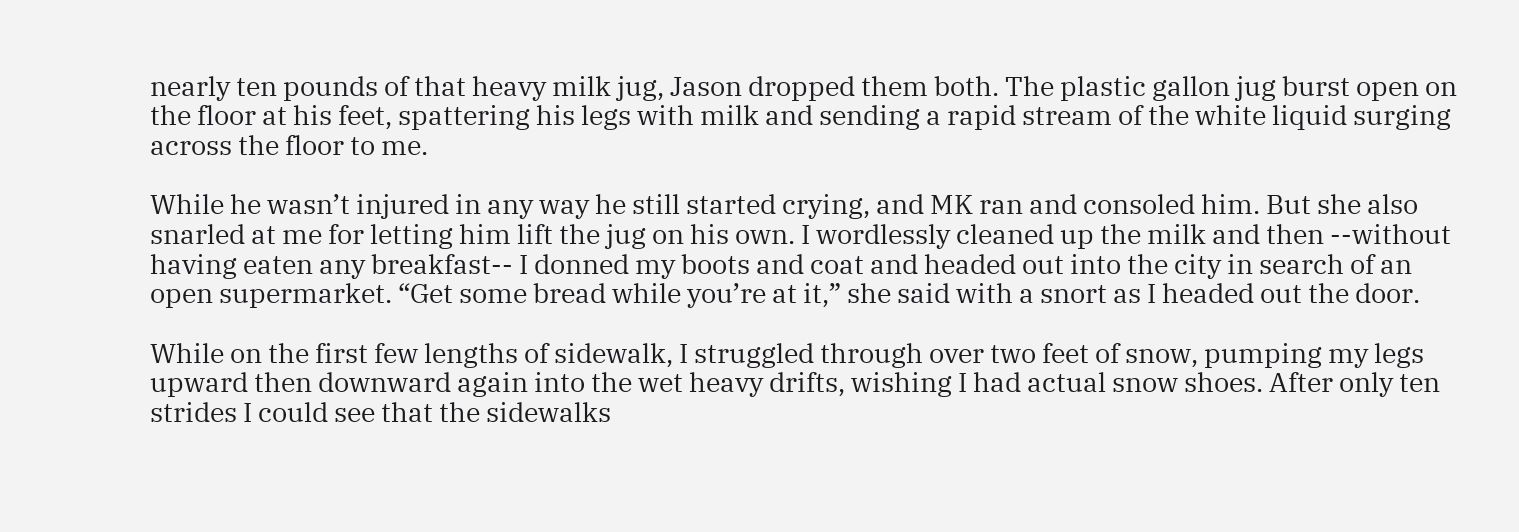nearly ten pounds of that heavy milk jug, Jason dropped them both. The plastic gallon jug burst open on the floor at his feet, spattering his legs with milk and sending a rapid stream of the white liquid surging across the floor to me.

While he wasn’t injured in any way he still started crying, and MK ran and consoled him. But she also snarled at me for letting him lift the jug on his own. I wordlessly cleaned up the milk and then --without having eaten any breakfast-- I donned my boots and coat and headed out into the city in search of an open supermarket. “Get some bread while you’re at it,” she said with a snort as I headed out the door.

While on the first few lengths of sidewalk, I struggled through over two feet of snow, pumping my legs upward then downward again into the wet heavy drifts, wishing I had actual snow shoes. After only ten strides I could see that the sidewalks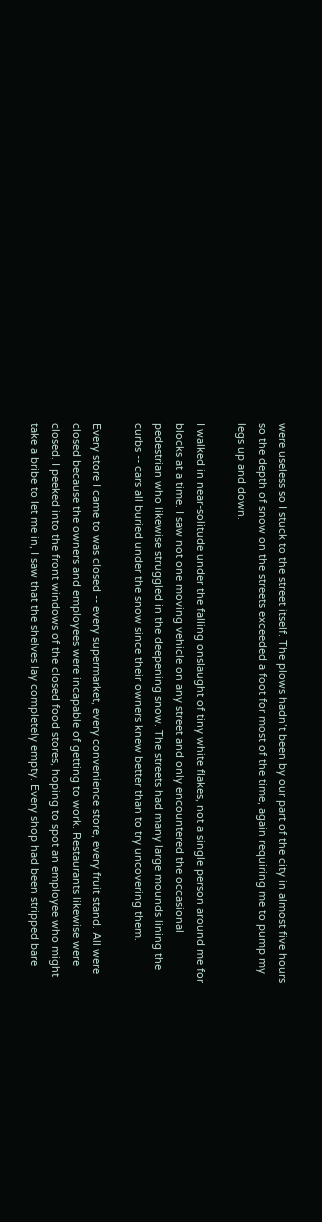were useless so I stuck to the street itself. The plows hadn’t been by our part of the city in almost five hours so the depth of snow on the streets exceeded a foot for most of the time, again requiring me to pump my legs up and down.

I walked in near-solitude under the falling onslaught of tiny white flakes, not a single person around me for blocks at a time. I saw not one moving vehicle on any street and only encountered the occasional pedestrian who likewise struggled in the deepening snow. The streets had many large mounds lining the curbs -- cars all buried under the snow since their owners knew better than to try uncovering them.

Every store I came to was closed -- every supermarket, every convenience store, every fruit stand. All were closed because the owners and employees were incapable of getting to work. Restaurants likewise were closed. I peeked into the front windows of the closed food stores, hoping to spot an employee who might take a bribe to let me in, I saw that the shelves lay completely empty. Every shop had been stripped bare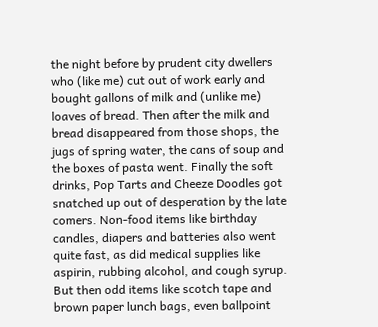the night before by prudent city dwellers who (like me) cut out of work early and bought gallons of milk and (unlike me) loaves of bread. Then after the milk and bread disappeared from those shops, the jugs of spring water, the cans of soup and the boxes of pasta went. Finally the soft drinks, Pop Tarts and Cheeze Doodles got snatched up out of desperation by the late comers. Non-food items like birthday candles, diapers and batteries also went quite fast, as did medical supplies like aspirin, rubbing alcohol, and cough syrup. But then odd items like scotch tape and brown paper lunch bags, even ballpoint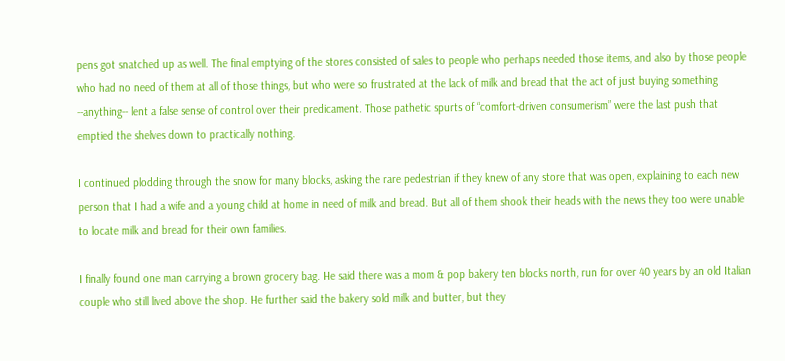pens got snatched up as well. The final emptying of the stores consisted of sales to people who perhaps needed those items, and also by those people who had no need of them at all of those things, but who were so frustrated at the lack of milk and bread that the act of just buying something --anything-- lent a false sense of control over their predicament. Those pathetic spurts of “comfort-driven consumerism” were the last push that emptied the shelves down to practically nothing.

I continued plodding through the snow for many blocks, asking the rare pedestrian if they knew of any store that was open, explaining to each new person that I had a wife and a young child at home in need of milk and bread. But all of them shook their heads with the news they too were unable to locate milk and bread for their own families.

I finally found one man carrying a brown grocery bag. He said there was a mom & pop bakery ten blocks north, run for over 40 years by an old Italian couple who still lived above the shop. He further said the bakery sold milk and butter, but they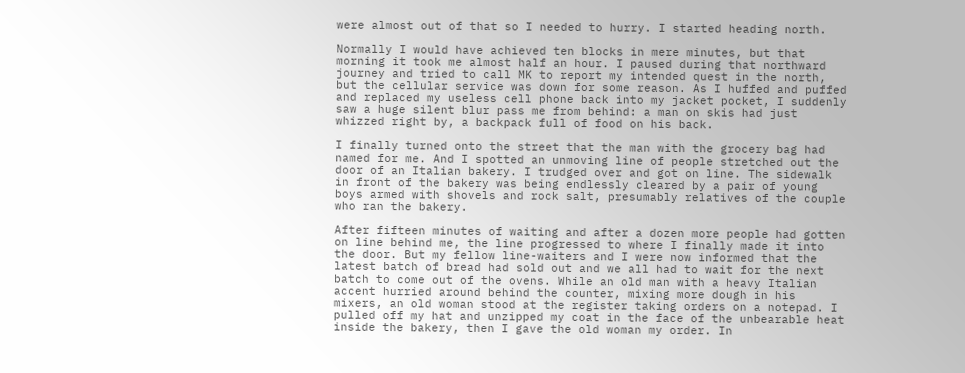were almost out of that so I needed to hurry. I started heading north.

Normally I would have achieved ten blocks in mere minutes, but that morning it took me almost half an hour. I paused during that northward journey and tried to call MK to report my intended quest in the north, but the cellular service was down for some reason. As I huffed and puffed and replaced my useless cell phone back into my jacket pocket, I suddenly saw a huge silent blur pass me from behind: a man on skis had just whizzed right by, a backpack full of food on his back.

I finally turned onto the street that the man with the grocery bag had named for me. And I spotted an unmoving line of people stretched out the door of an Italian bakery. I trudged over and got on line. The sidewalk in front of the bakery was being endlessly cleared by a pair of young boys armed with shovels and rock salt, presumably relatives of the couple who ran the bakery.

After fifteen minutes of waiting and after a dozen more people had gotten on line behind me, the line progressed to where I finally made it into the door. But my fellow line-waiters and I were now informed that the latest batch of bread had sold out and we all had to wait for the next batch to come out of the ovens. While an old man with a heavy Italian accent hurried around behind the counter, mixing more dough in his mixers, an old woman stood at the register taking orders on a notepad. I pulled off my hat and unzipped my coat in the face of the unbearable heat inside the bakery, then I gave the old woman my order. In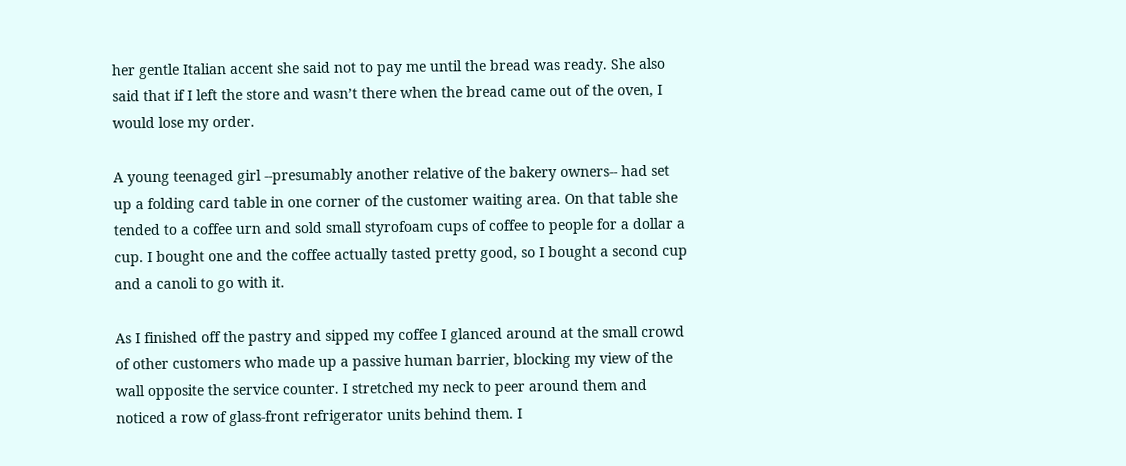her gentle Italian accent she said not to pay me until the bread was ready. She also said that if I left the store and wasn’t there when the bread came out of the oven, I would lose my order.

A young teenaged girl --presumably another relative of the bakery owners-- had set up a folding card table in one corner of the customer waiting area. On that table she tended to a coffee urn and sold small styrofoam cups of coffee to people for a dollar a cup. I bought one and the coffee actually tasted pretty good, so I bought a second cup and a canoli to go with it.

As I finished off the pastry and sipped my coffee I glanced around at the small crowd of other customers who made up a passive human barrier, blocking my view of the wall opposite the service counter. I stretched my neck to peer around them and noticed a row of glass-front refrigerator units behind them. I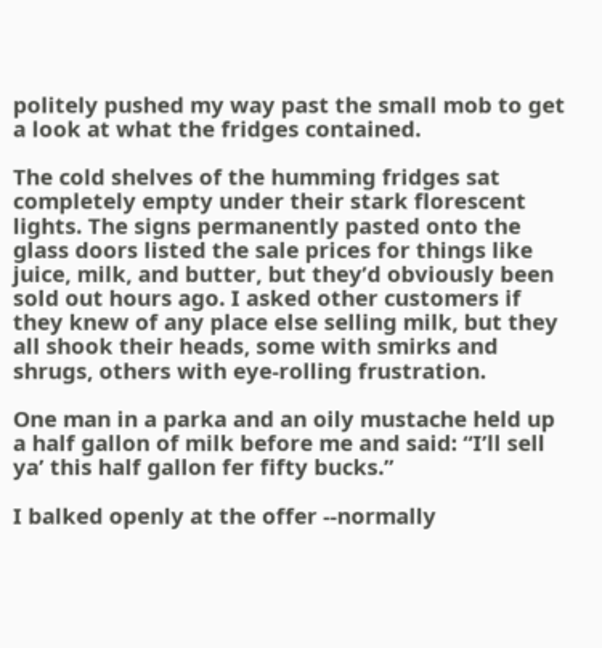politely pushed my way past the small mob to get a look at what the fridges contained.

The cold shelves of the humming fridges sat completely empty under their stark florescent lights. The signs permanently pasted onto the glass doors listed the sale prices for things like juice, milk, and butter, but they’d obviously been sold out hours ago. I asked other customers if they knew of any place else selling milk, but they all shook their heads, some with smirks and shrugs, others with eye-rolling frustration.

One man in a parka and an oily mustache held up a half gallon of milk before me and said: “I’ll sell ya’ this half gallon fer fifty bucks.”

I balked openly at the offer --normally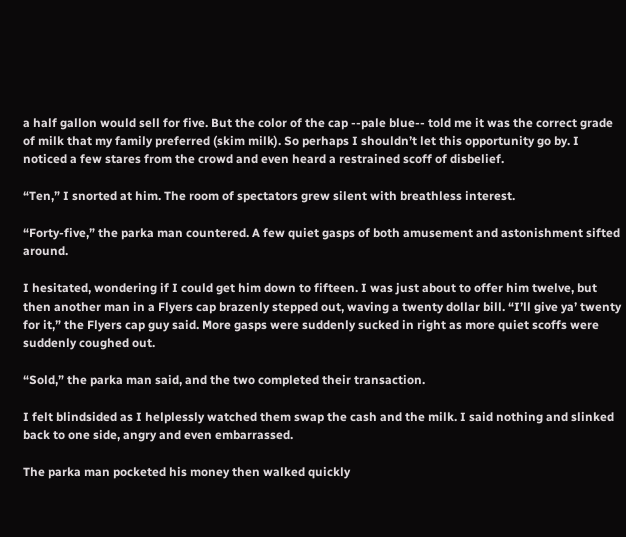a half gallon would sell for five. But the color of the cap --pale blue-- told me it was the correct grade of milk that my family preferred (skim milk). So perhaps I shouldn’t let this opportunity go by. I noticed a few stares from the crowd and even heard a restrained scoff of disbelief.

“Ten,” I snorted at him. The room of spectators grew silent with breathless interest.

“Forty-five,” the parka man countered. A few quiet gasps of both amusement and astonishment sifted around.

I hesitated, wondering if I could get him down to fifteen. I was just about to offer him twelve, but then another man in a Flyers cap brazenly stepped out, waving a twenty dollar bill. “I’ll give ya’ twenty for it,” the Flyers cap guy said. More gasps were suddenly sucked in right as more quiet scoffs were suddenly coughed out.

“Sold,” the parka man said, and the two completed their transaction.

I felt blindsided as I helplessly watched them swap the cash and the milk. I said nothing and slinked back to one side, angry and even embarrassed.

The parka man pocketed his money then walked quickly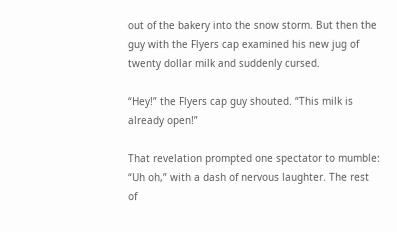out of the bakery into the snow storm. But then the guy with the Flyers cap examined his new jug of twenty dollar milk and suddenly cursed.

“Hey!” the Flyers cap guy shouted. “This milk is already open!”

That revelation prompted one spectator to mumble: “Uh oh,” with a dash of nervous laughter. The rest of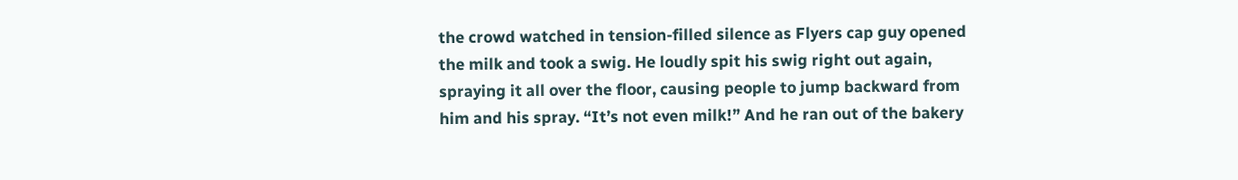the crowd watched in tension-filled silence as Flyers cap guy opened the milk and took a swig. He loudly spit his swig right out again, spraying it all over the floor, causing people to jump backward from him and his spray. “It’s not even milk!” And he ran out of the bakery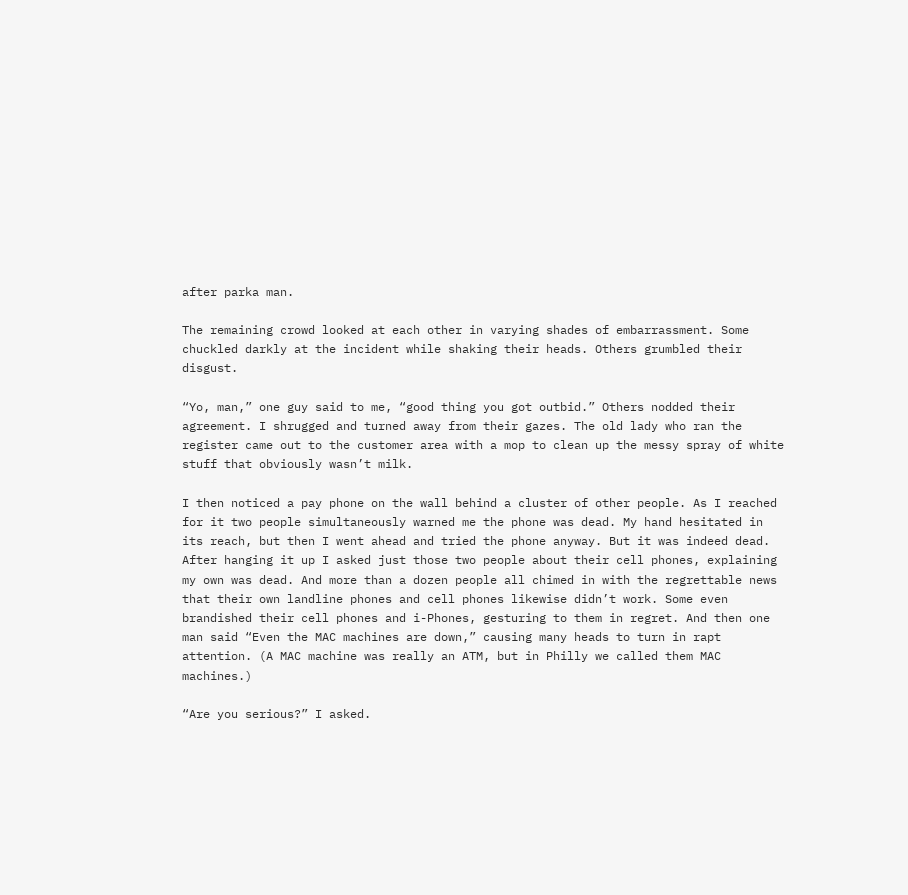after parka man.

The remaining crowd looked at each other in varying shades of embarrassment. Some chuckled darkly at the incident while shaking their heads. Others grumbled their disgust.

“Yo, man,” one guy said to me, “good thing you got outbid.” Others nodded their agreement. I shrugged and turned away from their gazes. The old lady who ran the register came out to the customer area with a mop to clean up the messy spray of white stuff that obviously wasn’t milk.

I then noticed a pay phone on the wall behind a cluster of other people. As I reached for it two people simultaneously warned me the phone was dead. My hand hesitated in its reach, but then I went ahead and tried the phone anyway. But it was indeed dead. After hanging it up I asked just those two people about their cell phones, explaining my own was dead. And more than a dozen people all chimed in with the regrettable news that their own landline phones and cell phones likewise didn’t work. Some even brandished their cell phones and i-Phones, gesturing to them in regret. And then one man said “Even the MAC machines are down,” causing many heads to turn in rapt attention. (A MAC machine was really an ATM, but in Philly we called them MAC machines.)

“Are you serious?” I asked.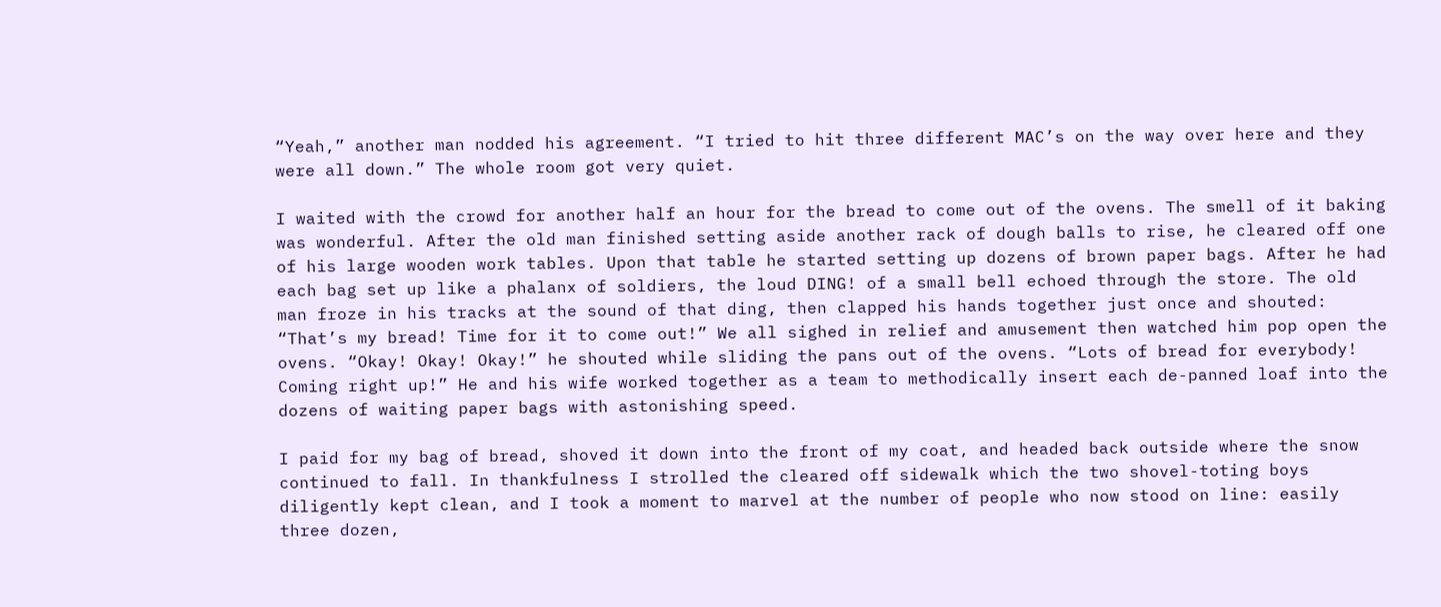“Yeah,” another man nodded his agreement. “I tried to hit three different MAC’s on the way over here and they were all down.” The whole room got very quiet.

I waited with the crowd for another half an hour for the bread to come out of the ovens. The smell of it baking was wonderful. After the old man finished setting aside another rack of dough balls to rise, he cleared off one of his large wooden work tables. Upon that table he started setting up dozens of brown paper bags. After he had each bag set up like a phalanx of soldiers, the loud DING! of a small bell echoed through the store. The old man froze in his tracks at the sound of that ding, then clapped his hands together just once and shouted: “That’s my bread! Time for it to come out!” We all sighed in relief and amusement then watched him pop open the ovens. “Okay! Okay! Okay!” he shouted while sliding the pans out of the ovens. “Lots of bread for everybody! Coming right up!” He and his wife worked together as a team to methodically insert each de-panned loaf into the dozens of waiting paper bags with astonishing speed.

I paid for my bag of bread, shoved it down into the front of my coat, and headed back outside where the snow continued to fall. In thankfulness I strolled the cleared off sidewalk which the two shovel-toting boys diligently kept clean, and I took a moment to marvel at the number of people who now stood on line: easily three dozen,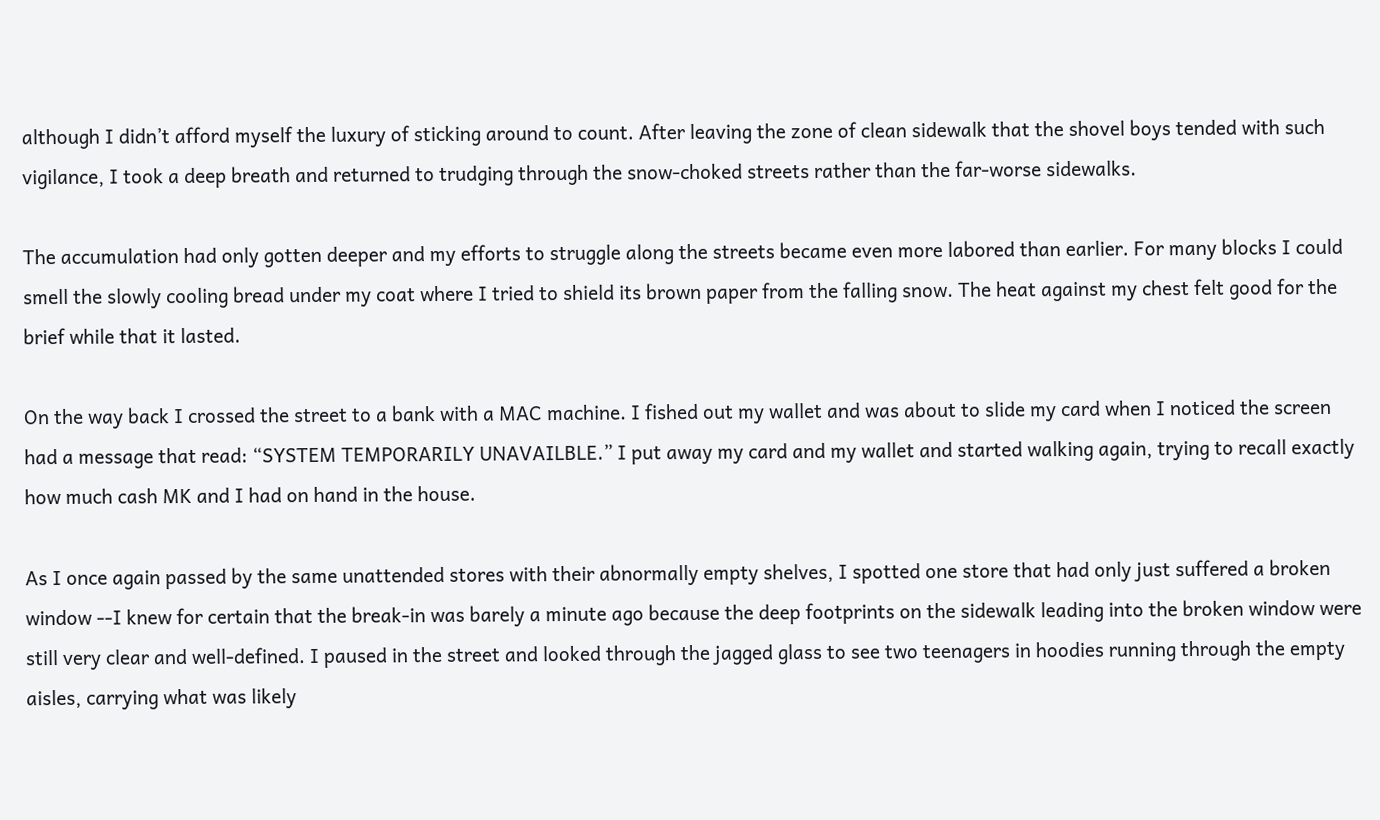although I didn’t afford myself the luxury of sticking around to count. After leaving the zone of clean sidewalk that the shovel boys tended with such vigilance, I took a deep breath and returned to trudging through the snow-choked streets rather than the far-worse sidewalks.

The accumulation had only gotten deeper and my efforts to struggle along the streets became even more labored than earlier. For many blocks I could smell the slowly cooling bread under my coat where I tried to shield its brown paper from the falling snow. The heat against my chest felt good for the brief while that it lasted.

On the way back I crossed the street to a bank with a MAC machine. I fished out my wallet and was about to slide my card when I noticed the screen had a message that read: “SYSTEM TEMPORARILY UNAVAILBLE.” I put away my card and my wallet and started walking again, trying to recall exactly how much cash MK and I had on hand in the house.

As I once again passed by the same unattended stores with their abnormally empty shelves, I spotted one store that had only just suffered a broken window --I knew for certain that the break-in was barely a minute ago because the deep footprints on the sidewalk leading into the broken window were still very clear and well-defined. I paused in the street and looked through the jagged glass to see two teenagers in hoodies running through the empty aisles, carrying what was likely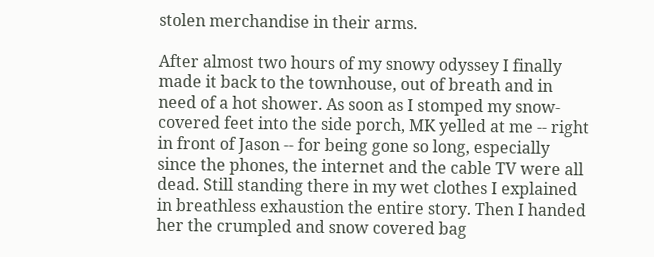stolen merchandise in their arms.

After almost two hours of my snowy odyssey I finally made it back to the townhouse, out of breath and in need of a hot shower. As soon as I stomped my snow-covered feet into the side porch, MK yelled at me -- right in front of Jason -- for being gone so long, especially since the phones, the internet and the cable TV were all dead. Still standing there in my wet clothes I explained in breathless exhaustion the entire story. Then I handed her the crumpled and snow covered bag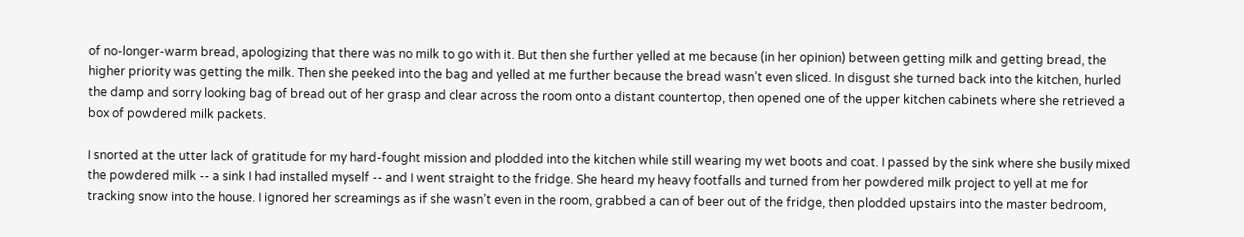of no-longer-warm bread, apologizing that there was no milk to go with it. But then she further yelled at me because (in her opinion) between getting milk and getting bread, the higher priority was getting the milk. Then she peeked into the bag and yelled at me further because the bread wasn’t even sliced. In disgust she turned back into the kitchen, hurled the damp and sorry looking bag of bread out of her grasp and clear across the room onto a distant countertop, then opened one of the upper kitchen cabinets where she retrieved a box of powdered milk packets.

I snorted at the utter lack of gratitude for my hard-fought mission and plodded into the kitchen while still wearing my wet boots and coat. I passed by the sink where she busily mixed the powdered milk -- a sink I had installed myself -- and I went straight to the fridge. She heard my heavy footfalls and turned from her powdered milk project to yell at me for tracking snow into the house. I ignored her screamings as if she wasn’t even in the room, grabbed a can of beer out of the fridge, then plodded upstairs into the master bedroom,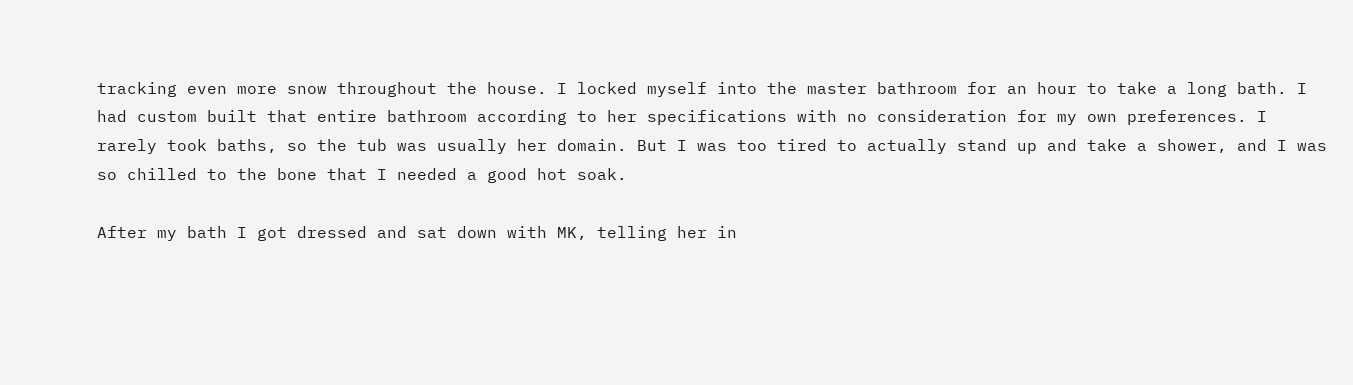tracking even more snow throughout the house. I locked myself into the master bathroom for an hour to take a long bath. I had custom built that entire bathroom according to her specifications with no consideration for my own preferences. I rarely took baths, so the tub was usually her domain. But I was too tired to actually stand up and take a shower, and I was so chilled to the bone that I needed a good hot soak.

After my bath I got dressed and sat down with MK, telling her in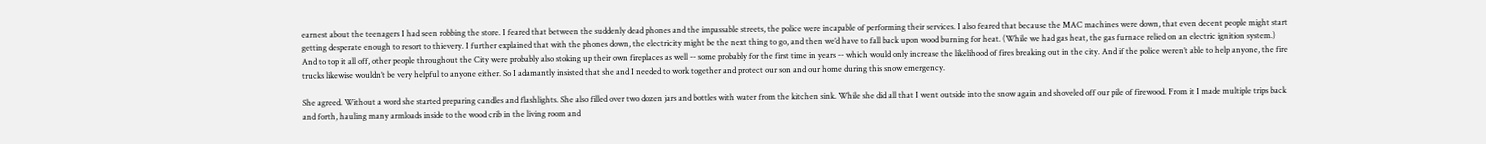earnest about the teenagers I had seen robbing the store. I feared that between the suddenly dead phones and the impassable streets, the police were incapable of performing their services. I also feared that because the MAC machines were down, that even decent people might start getting desperate enough to resort to thievery. I further explained that with the phones down, the electricity might be the next thing to go, and then we’d have to fall back upon wood burning for heat. (While we had gas heat, the gas furnace relied on an electric ignition system.) And to top it all off, other people throughout the City were probably also stoking up their own fireplaces as well -- some probably for the first time in years -- which would only increase the likelihood of fires breaking out in the city. And if the police weren’t able to help anyone, the fire trucks likewise wouldn’t be very helpful to anyone either. So I adamantly insisted that she and I needed to work together and protect our son and our home during this snow emergency.

She agreed. Without a word she started preparing candles and flashlights. She also filled over two dozen jars and bottles with water from the kitchen sink. While she did all that I went outside into the snow again and shoveled off our pile of firewood. From it I made multiple trips back and forth, hauling many armloads inside to the wood crib in the living room and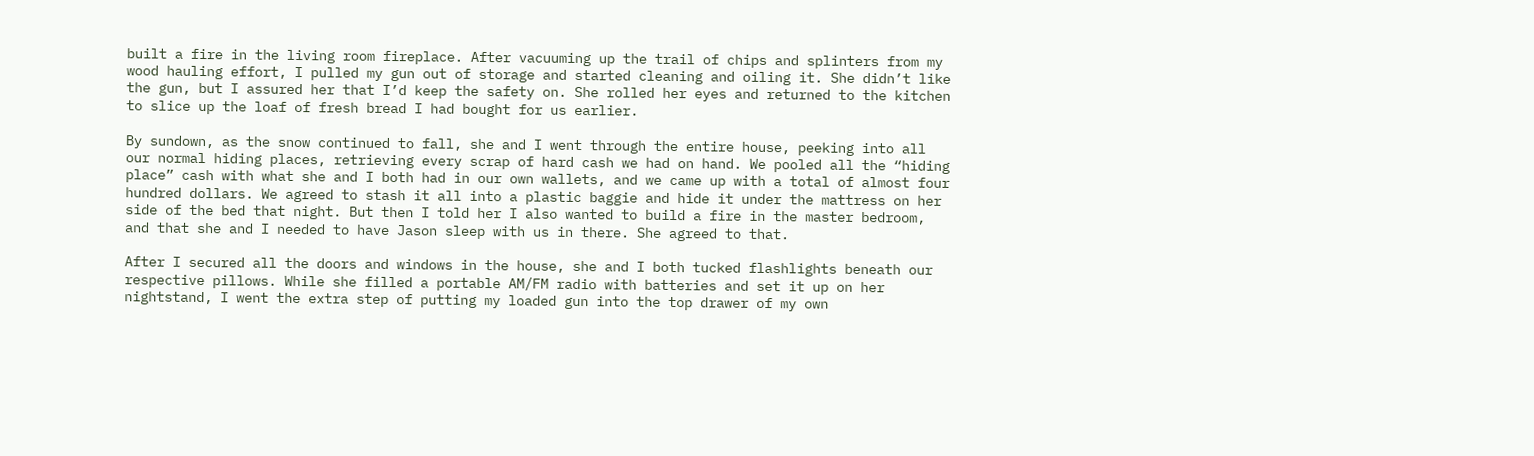built a fire in the living room fireplace. After vacuuming up the trail of chips and splinters from my wood hauling effort, I pulled my gun out of storage and started cleaning and oiling it. She didn’t like the gun, but I assured her that I’d keep the safety on. She rolled her eyes and returned to the kitchen to slice up the loaf of fresh bread I had bought for us earlier.

By sundown, as the snow continued to fall, she and I went through the entire house, peeking into all our normal hiding places, retrieving every scrap of hard cash we had on hand. We pooled all the “hiding place” cash with what she and I both had in our own wallets, and we came up with a total of almost four hundred dollars. We agreed to stash it all into a plastic baggie and hide it under the mattress on her side of the bed that night. But then I told her I also wanted to build a fire in the master bedroom, and that she and I needed to have Jason sleep with us in there. She agreed to that.

After I secured all the doors and windows in the house, she and I both tucked flashlights beneath our respective pillows. While she filled a portable AM/FM radio with batteries and set it up on her nightstand, I went the extra step of putting my loaded gun into the top drawer of my own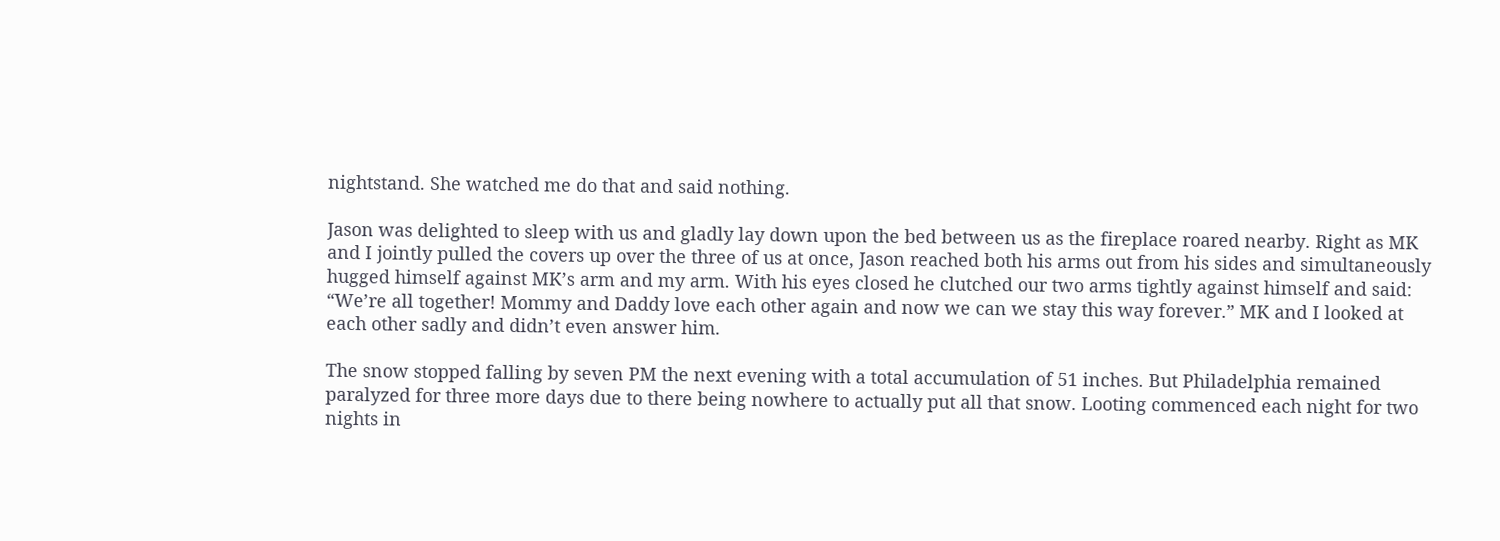nightstand. She watched me do that and said nothing.

Jason was delighted to sleep with us and gladly lay down upon the bed between us as the fireplace roared nearby. Right as MK and I jointly pulled the covers up over the three of us at once, Jason reached both his arms out from his sides and simultaneously hugged himself against MK’s arm and my arm. With his eyes closed he clutched our two arms tightly against himself and said: “We’re all together! Mommy and Daddy love each other again and now we can we stay this way forever.” MK and I looked at each other sadly and didn’t even answer him.

The snow stopped falling by seven PM the next evening with a total accumulation of 51 inches. But Philadelphia remained paralyzed for three more days due to there being nowhere to actually put all that snow. Looting commenced each night for two nights in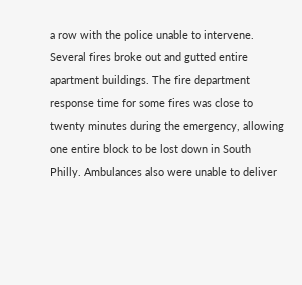a row with the police unable to intervene. Several fires broke out and gutted entire apartment buildings. The fire department response time for some fires was close to twenty minutes during the emergency, allowing one entire block to be lost down in South Philly. Ambulances also were unable to deliver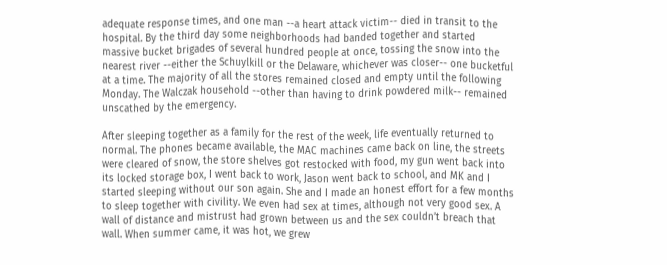adequate response times, and one man --a heart attack victim-- died in transit to the hospital. By the third day some neighborhoods had banded together and started massive bucket brigades of several hundred people at once, tossing the snow into the nearest river --either the Schuylkill or the Delaware, whichever was closer-- one bucketful at a time. The majority of all the stores remained closed and empty until the following Monday. The Walczak household --other than having to drink powdered milk-- remained unscathed by the emergency.

After sleeping together as a family for the rest of the week, life eventually returned to normal. The phones became available, the MAC machines came back on line, the streets were cleared of snow, the store shelves got restocked with food, my gun went back into its locked storage box, I went back to work, Jason went back to school, and MK and I started sleeping without our son again. She and I made an honest effort for a few months to sleep together with civility. We even had sex at times, although not very good sex. A wall of distance and mistrust had grown between us and the sex couldn’t breach that wall. When summer came, it was hot, we grew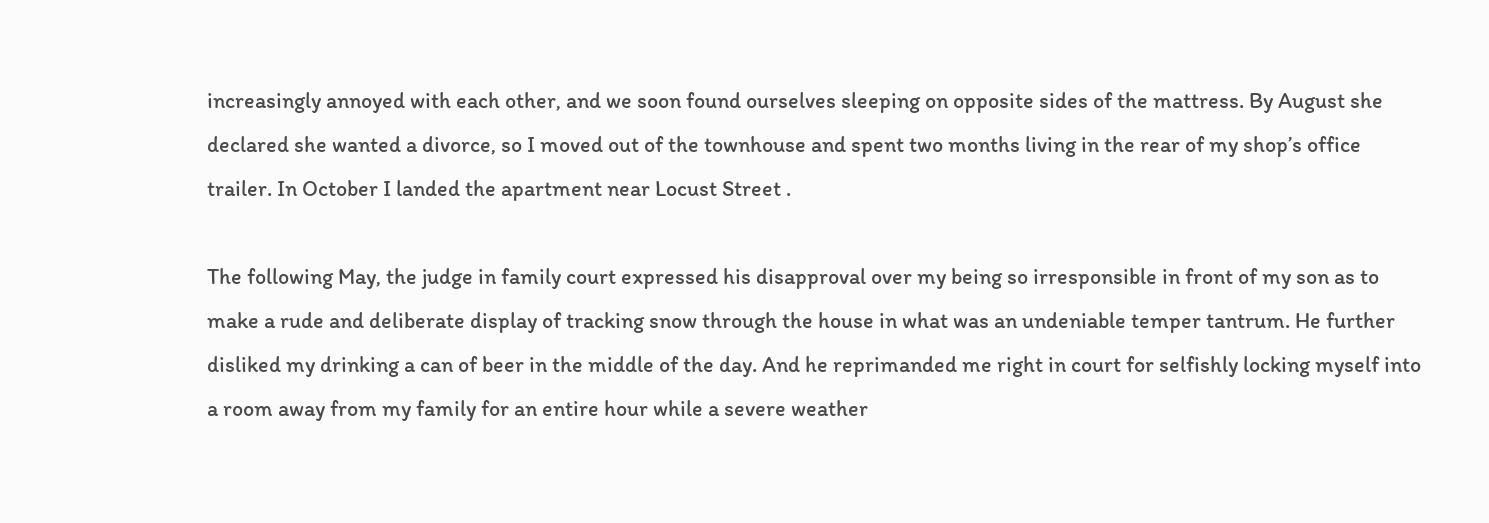increasingly annoyed with each other, and we soon found ourselves sleeping on opposite sides of the mattress. By August she declared she wanted a divorce, so I moved out of the townhouse and spent two months living in the rear of my shop’s office trailer. In October I landed the apartment near Locust Street .

The following May, the judge in family court expressed his disapproval over my being so irresponsible in front of my son as to make a rude and deliberate display of tracking snow through the house in what was an undeniable temper tantrum. He further disliked my drinking a can of beer in the middle of the day. And he reprimanded me right in court for selfishly locking myself into a room away from my family for an entire hour while a severe weather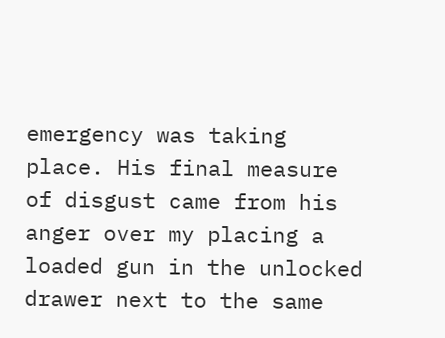emergency was taking place. His final measure of disgust came from his anger over my placing a loaded gun in the unlocked drawer next to the same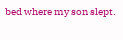bed where my son slept.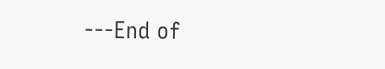---End of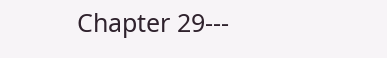Chapter 29---